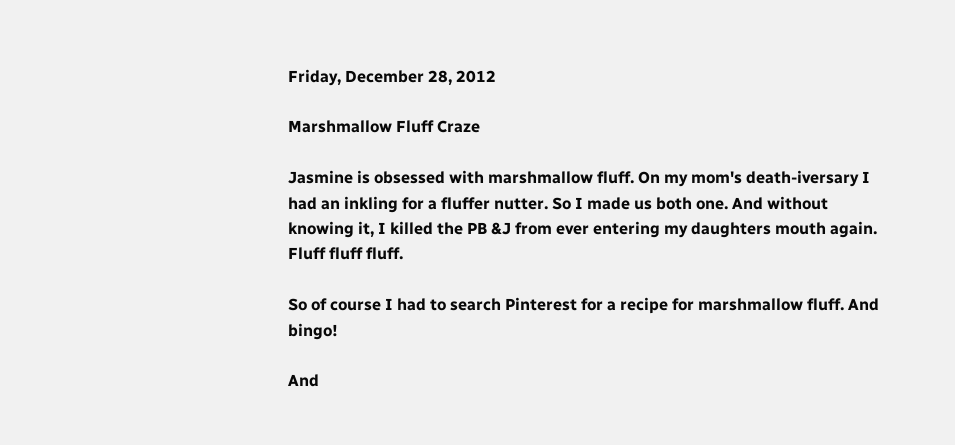Friday, December 28, 2012

Marshmallow Fluff Craze

Jasmine is obsessed with marshmallow fluff. On my mom's death-iversary I had an inkling for a fluffer nutter. So I made us both one. And without knowing it, I killed the PB &J from ever entering my daughters mouth again. Fluff fluff fluff.

So of course I had to search Pinterest for a recipe for marshmallow fluff. And bingo!

And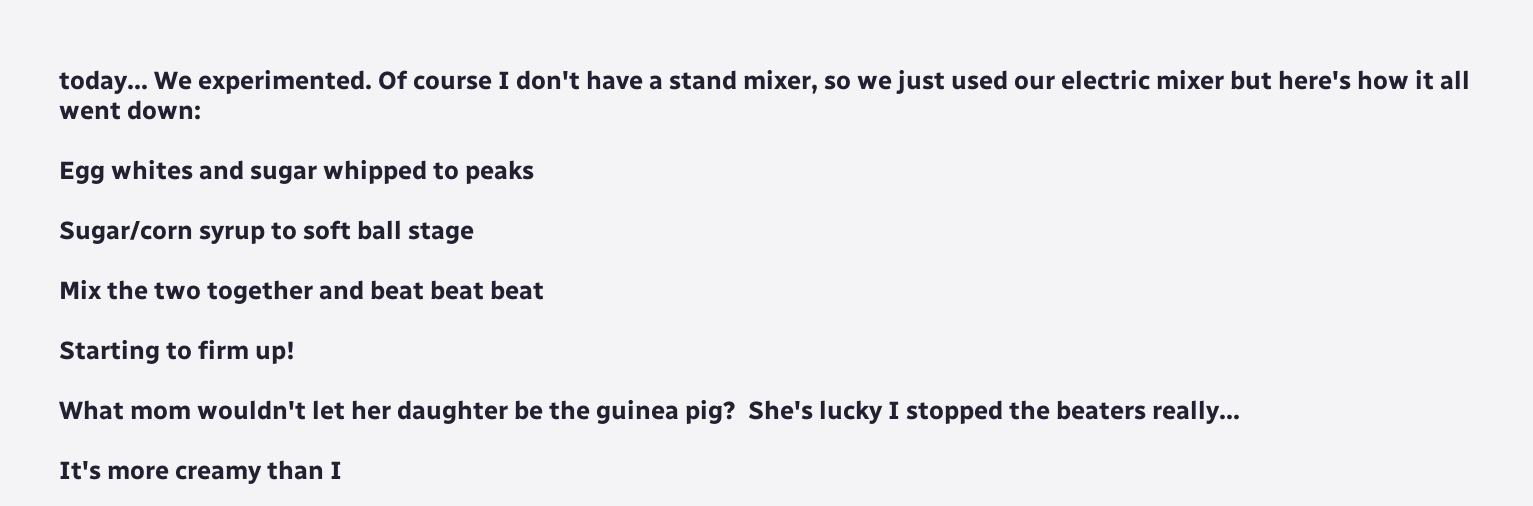today... We experimented. Of course I don't have a stand mixer, so we just used our electric mixer but here's how it all went down:

Egg whites and sugar whipped to peaks

Sugar/corn syrup to soft ball stage

Mix the two together and beat beat beat

Starting to firm up!

What mom wouldn't let her daughter be the guinea pig?  She's lucky I stopped the beaters really...

It's more creamy than I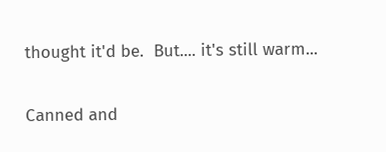thought it'd be.  But.... it's still warm...

Canned and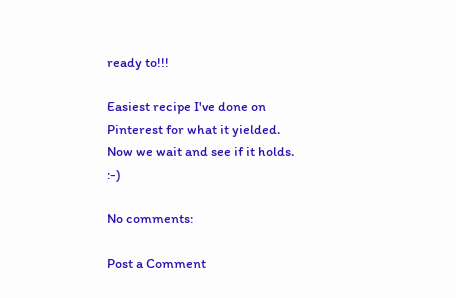ready to!!!

Easiest recipe I've done on Pinterest for what it yielded. Now we wait and see if it holds. :-)

No comments:

Post a Comment